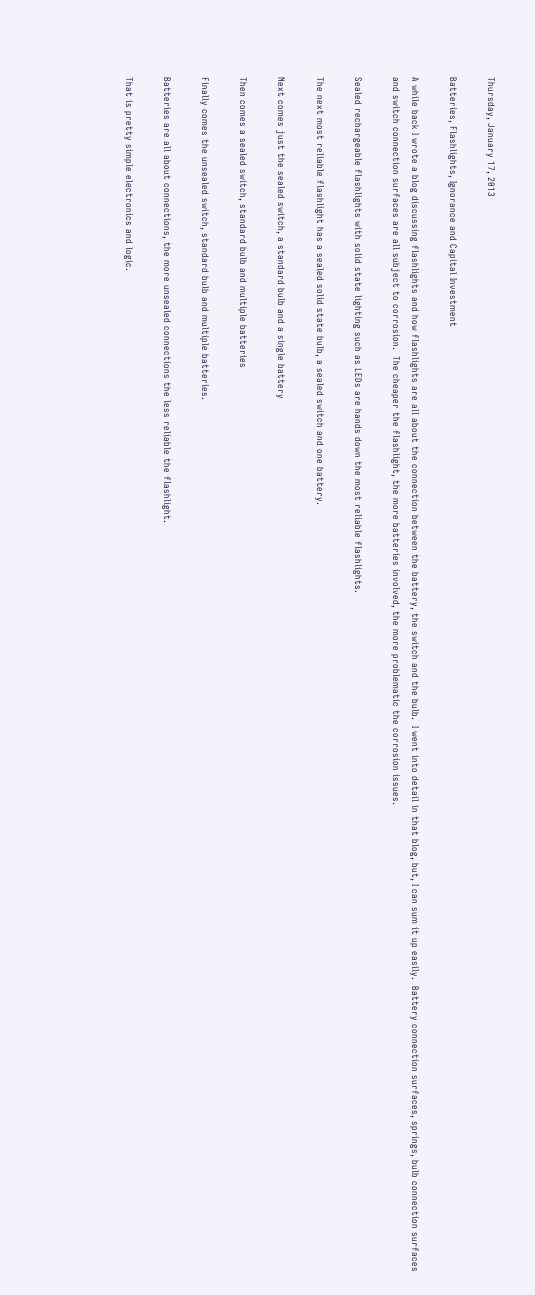Thursday, January 17, 2013

Batteries, Flashlights, Ignorance and Capital Investment

A while back I wrote a blog discussing flashlights and how flashlights are all about the connection between the battery, the switch and the bulb.  I went into detail in that blog, but, I can sum it up easily.  Battery connection surfaces, springs, bulb connection surfaces and switch connection surfaces are all subject to corrosion.  The cheaper the flashlight, the more batteries involved, the more problematic the corrosion issues.

Sealed rechargeable flashlights with solid state lighting such as LEDs are hands down the most reliable flashlights.

The next most reliable flashlight has a sealed solid state bulb, a sealed switch and one battery.

Next comes just the sealed switch, a standard bulb and a single battery

Then comes a sealed switch, standard bulb and multiple batteries

Finally comes the unsealed switch, standard bulb and multiple batteries.

Batteries are all about connections, the more unsealed connections the less reliable the flashlight.

That is pretty simple electronics and logic.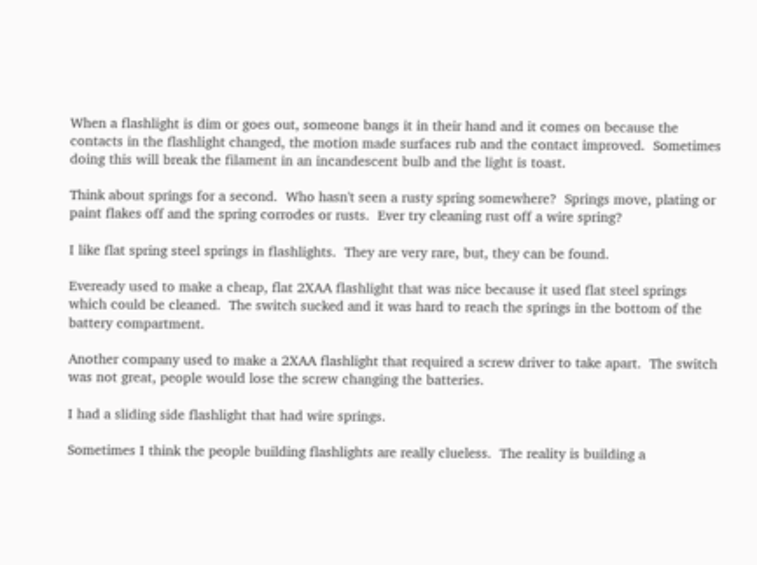When a flashlight is dim or goes out, someone bangs it in their hand and it comes on because the contacts in the flashlight changed, the motion made surfaces rub and the contact improved.  Sometimes doing this will break the filament in an incandescent bulb and the light is toast.

Think about springs for a second.  Who hasn't seen a rusty spring somewhere?  Springs move, plating or paint flakes off and the spring corrodes or rusts.  Ever try cleaning rust off a wire spring?

I like flat spring steel springs in flashlights.  They are very rare, but, they can be found.

Eveready used to make a cheap, flat 2XAA flashlight that was nice because it used flat steel springs which could be cleaned.  The switch sucked and it was hard to reach the springs in the bottom of the battery compartment.

Another company used to make a 2XAA flashlight that required a screw driver to take apart.  The switch was not great, people would lose the screw changing the batteries.

I had a sliding side flashlight that had wire springs.

Sometimes I think the people building flashlights are really clueless.  The reality is building a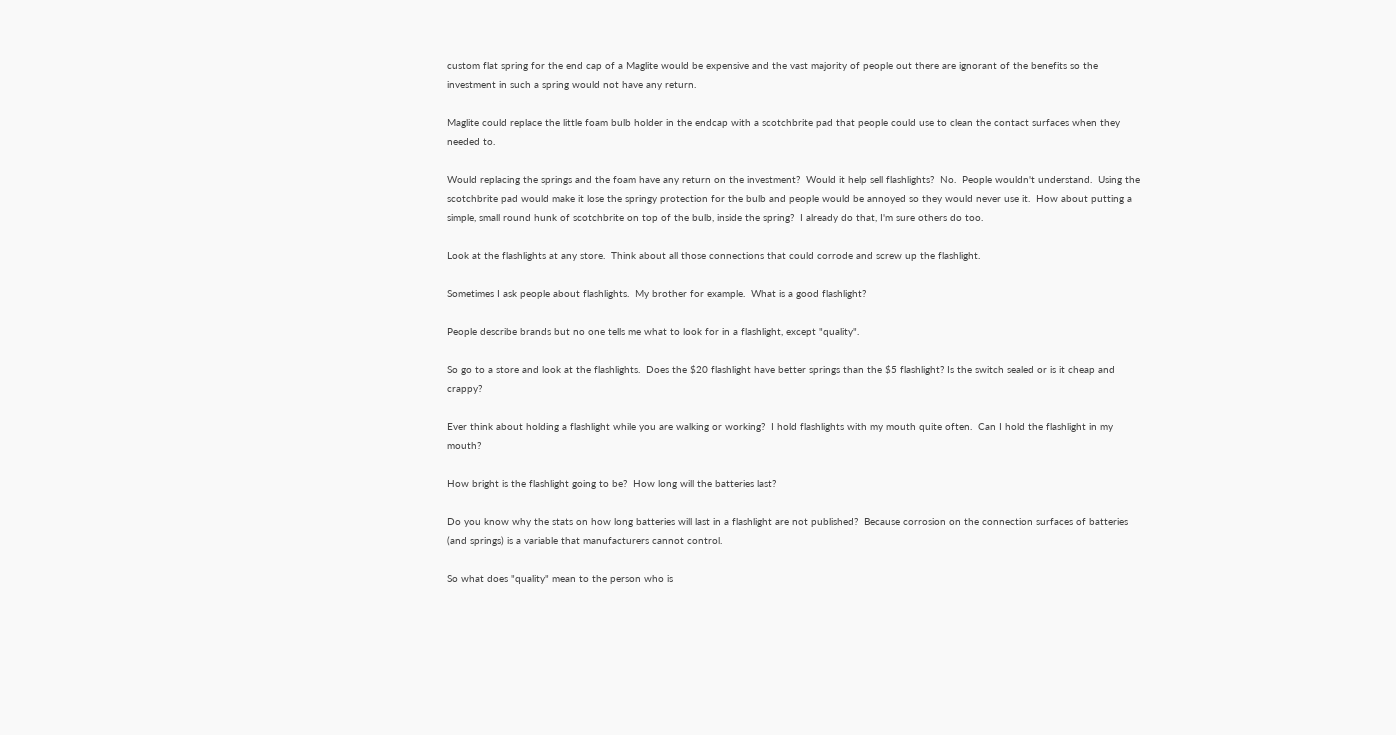custom flat spring for the end cap of a Maglite would be expensive and the vast majority of people out there are ignorant of the benefits so the investment in such a spring would not have any return.

Maglite could replace the little foam bulb holder in the endcap with a scotchbrite pad that people could use to clean the contact surfaces when they needed to.

Would replacing the springs and the foam have any return on the investment?  Would it help sell flashlights?  No.  People wouldn't understand.  Using the scotchbrite pad would make it lose the springy protection for the bulb and people would be annoyed so they would never use it.  How about putting a simple, small round hunk of scotchbrite on top of the bulb, inside the spring?  I already do that, I'm sure others do too.

Look at the flashlights at any store.  Think about all those connections that could corrode and screw up the flashlight.

Sometimes I ask people about flashlights.  My brother for example.  What is a good flashlight?

People describe brands but no one tells me what to look for in a flashlight, except "quality".

So go to a store and look at the flashlights.  Does the $20 flashlight have better springs than the $5 flashlight? Is the switch sealed or is it cheap and crappy?

Ever think about holding a flashlight while you are walking or working?  I hold flashlights with my mouth quite often.  Can I hold the flashlight in my mouth?

How bright is the flashlight going to be?  How long will the batteries last?

Do you know why the stats on how long batteries will last in a flashlight are not published?  Because corrosion on the connection surfaces of batteries (and springs) is a variable that manufacturers cannot control.

So what does "quality" mean to the person who is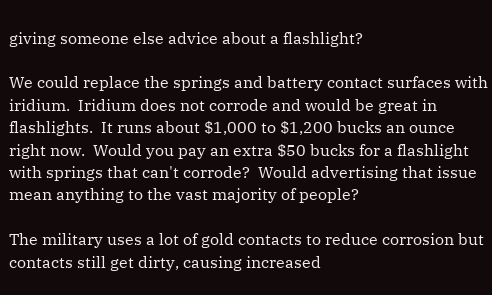giving someone else advice about a flashlight?

We could replace the springs and battery contact surfaces with iridium.  Iridium does not corrode and would be great in flashlights.  It runs about $1,000 to $1,200 bucks an ounce right now.  Would you pay an extra $50 bucks for a flashlight with springs that can't corrode?  Would advertising that issue mean anything to the vast majority of people?

The military uses a lot of gold contacts to reduce corrosion but contacts still get dirty, causing increased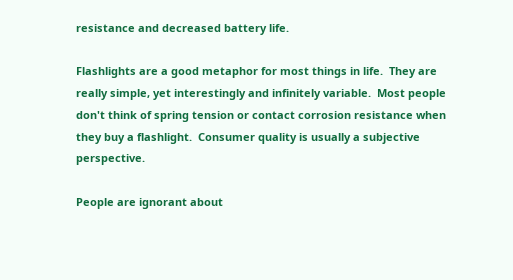resistance and decreased battery life.

Flashlights are a good metaphor for most things in life.  They are really simple, yet interestingly and infinitely variable.  Most people don't think of spring tension or contact corrosion resistance when they buy a flashlight.  Consumer quality is usually a subjective perspective.

People are ignorant about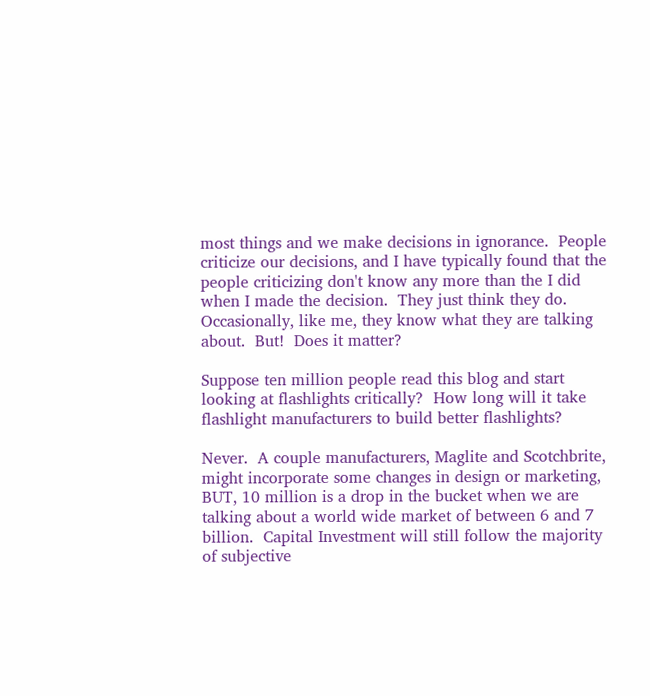most things and we make decisions in ignorance.  People criticize our decisions, and I have typically found that the people criticizing don't know any more than the I did when I made the decision.  They just think they do.  Occasionally, like me, they know what they are talking about.  But!  Does it matter?

Suppose ten million people read this blog and start looking at flashlights critically?  How long will it take flashlight manufacturers to build better flashlights?

Never.  A couple manufacturers, Maglite and Scotchbrite, might incorporate some changes in design or marketing, BUT, 10 million is a drop in the bucket when we are talking about a world wide market of between 6 and 7 billion.  Capital Investment will still follow the majority of subjective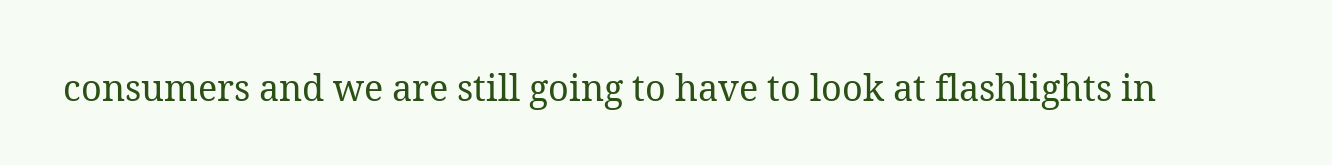consumers and we are still going to have to look at flashlights in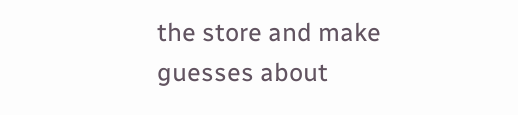the store and make guesses about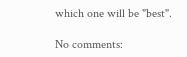which one will be "best".

No comments: